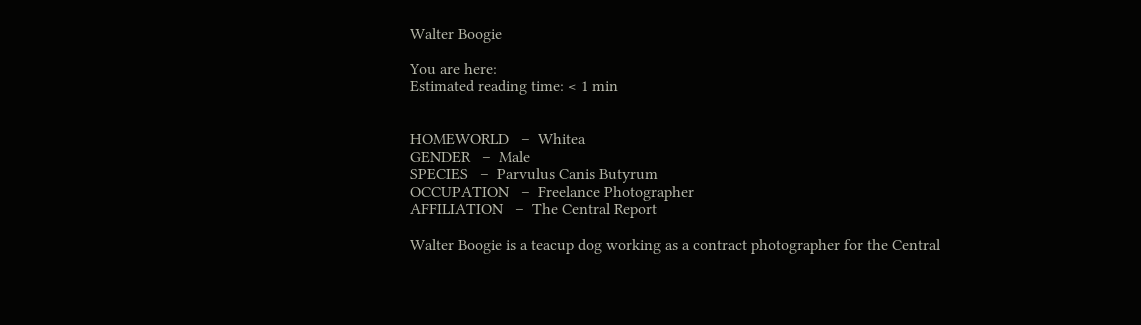Walter Boogie

You are here:
Estimated reading time: < 1 min


HOMEWORLD   –  Whitea
GENDER   –  Male
SPECIES   –  Parvulus Canis Butyrum
OCCUPATION   –  Freelance Photographer
AFFILIATION   –  The Central Report

Walter Boogie is a teacup dog working as a contract photographer for the Central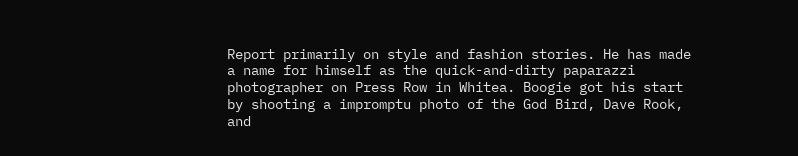Report primarily on style and fashion stories. He has made a name for himself as the quick-and-dirty paparazzi photographer on Press Row in Whitea. Boogie got his start by shooting a impromptu photo of the God Bird, Dave Rook, and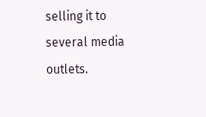selling it to several media outlets.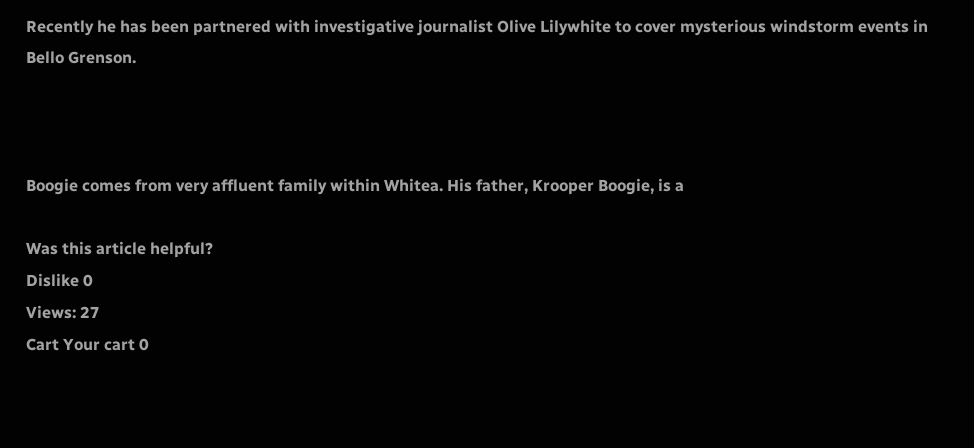Recently he has been partnered with investigative journalist Olive Lilywhite to cover mysterious windstorm events in Bello Grenson.



Boogie comes from very affluent family within Whitea. His father, Krooper Boogie, is a

Was this article helpful?
Dislike 0
Views: 27
Cart Your cart 0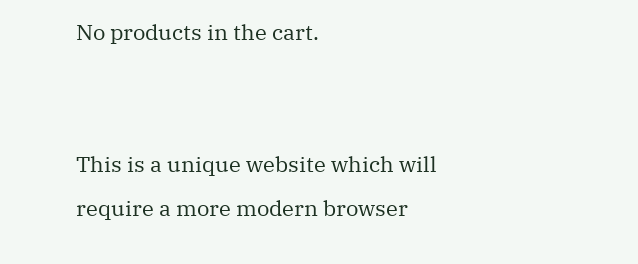No products in the cart.


This is a unique website which will require a more modern browser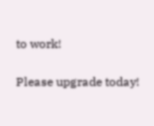to work!

Please upgrade today!